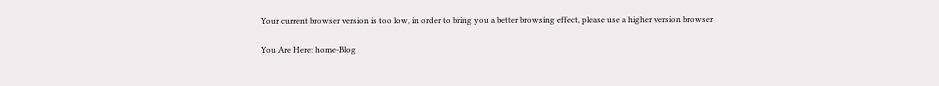Your current browser version is too low, in order to bring you a better browsing effect, please use a higher version browser

You Are Here: home-Blog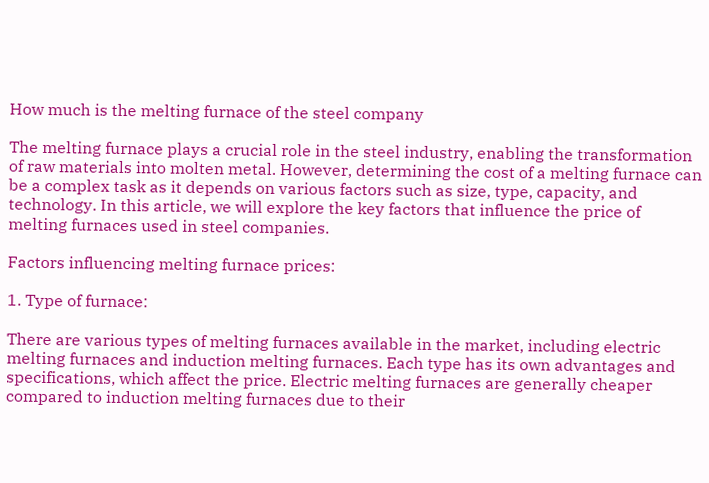How much is the melting furnace of the steel company

The melting furnace plays a crucial role in the steel industry, enabling the transformation of raw materials into molten metal. However, determining the cost of a melting furnace can be a complex task as it depends on various factors such as size, type, capacity, and technology. In this article, we will explore the key factors that influence the price of melting furnaces used in steel companies.

Factors influencing melting furnace prices:

1. Type of furnace:

There are various types of melting furnaces available in the market, including electric melting furnaces and induction melting furnaces. Each type has its own advantages and specifications, which affect the price. Electric melting furnaces are generally cheaper compared to induction melting furnaces due to their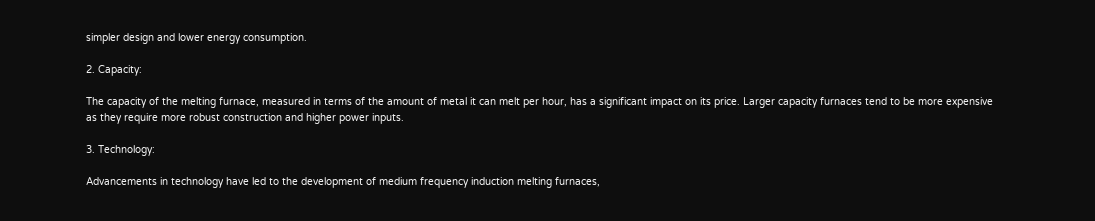simpler design and lower energy consumption.

2. Capacity:

The capacity of the melting furnace, measured in terms of the amount of metal it can melt per hour, has a significant impact on its price. Larger capacity furnaces tend to be more expensive as they require more robust construction and higher power inputs.

3. Technology:

Advancements in technology have led to the development of medium frequency induction melting furnaces,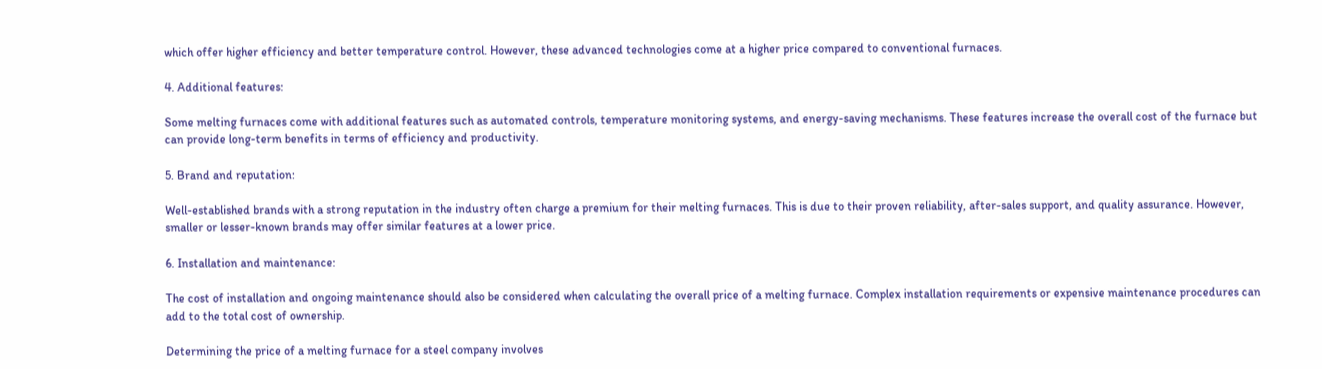which offer higher efficiency and better temperature control. However, these advanced technologies come at a higher price compared to conventional furnaces.

4. Additional features:

Some melting furnaces come with additional features such as automated controls, temperature monitoring systems, and energy-saving mechanisms. These features increase the overall cost of the furnace but can provide long-term benefits in terms of efficiency and productivity.

5. Brand and reputation:

Well-established brands with a strong reputation in the industry often charge a premium for their melting furnaces. This is due to their proven reliability, after-sales support, and quality assurance. However, smaller or lesser-known brands may offer similar features at a lower price.

6. Installation and maintenance:

The cost of installation and ongoing maintenance should also be considered when calculating the overall price of a melting furnace. Complex installation requirements or expensive maintenance procedures can add to the total cost of ownership.

Determining the price of a melting furnace for a steel company involves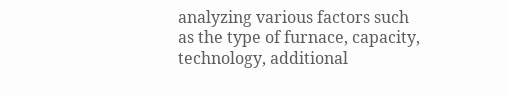analyzing various factors such as the type of furnace, capacity, technology, additional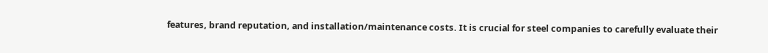features, brand reputation, and installation/maintenance costs. It is crucial for steel companies to carefully evaluate their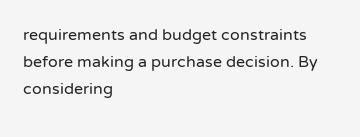requirements and budget constraints before making a purchase decision. By considering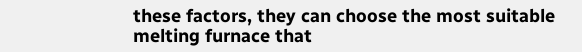these factors, they can choose the most suitable melting furnace that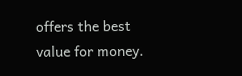offers the best value for money.